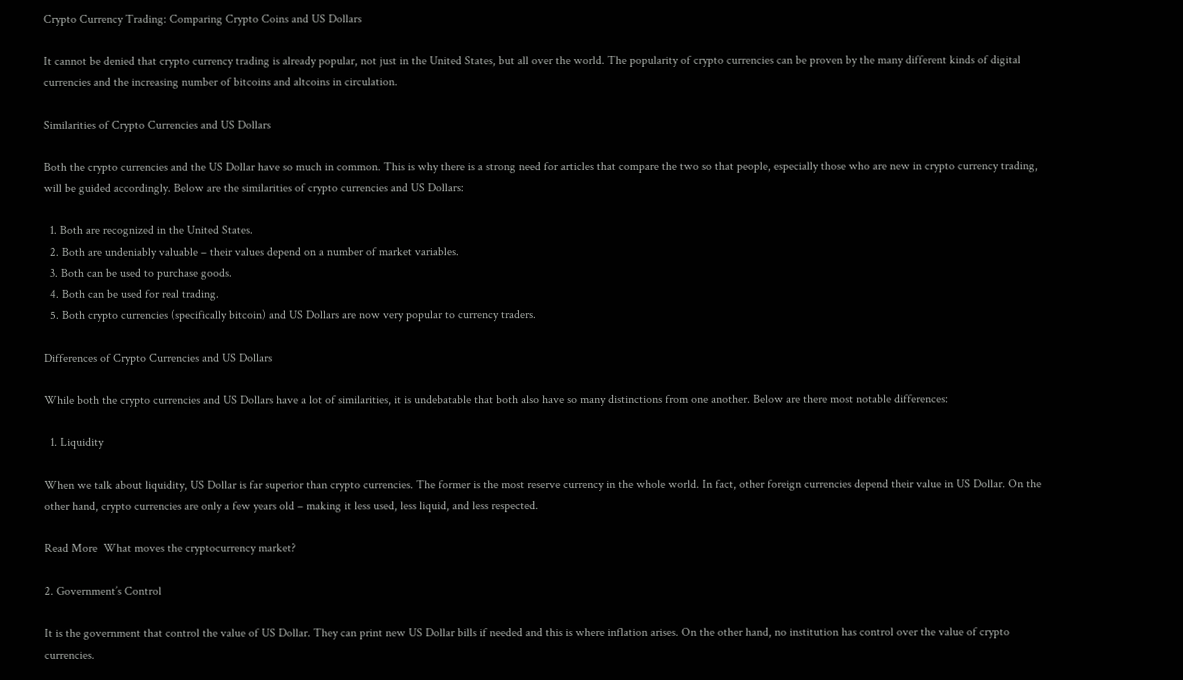Crypto Currency Trading: Comparing Crypto Coins and US Dollars

It cannot be denied that crypto currency trading is already popular, not just in the United States, but all over the world. The popularity of crypto currencies can be proven by the many different kinds of digital currencies and the increasing number of bitcoins and altcoins in circulation.

Similarities of Crypto Currencies and US Dollars

Both the crypto currencies and the US Dollar have so much in common. This is why there is a strong need for articles that compare the two so that people, especially those who are new in crypto currency trading, will be guided accordingly. Below are the similarities of crypto currencies and US Dollars:

  1. Both are recognized in the United States.
  2. Both are undeniably valuable – their values depend on a number of market variables.
  3. Both can be used to purchase goods.
  4. Both can be used for real trading.
  5. Both crypto currencies (specifically bitcoin) and US Dollars are now very popular to currency traders.

Differences of Crypto Currencies and US Dollars

While both the crypto currencies and US Dollars have a lot of similarities, it is undebatable that both also have so many distinctions from one another. Below are there most notable differences:

  1. Liquidity

When we talk about liquidity, US Dollar is far superior than crypto currencies. The former is the most reserve currency in the whole world. In fact, other foreign currencies depend their value in US Dollar. On the other hand, crypto currencies are only a few years old – making it less used, less liquid, and less respected.

Read More  What moves the cryptocurrency market?

2. Government’s Control

It is the government that control the value of US Dollar. They can print new US Dollar bills if needed and this is where inflation arises. On the other hand, no institution has control over the value of crypto currencies.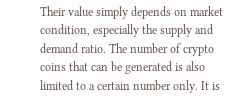Their value simply depends on market condition, especially the supply and demand ratio. The number of crypto coins that can be generated is also limited to a certain number only. It is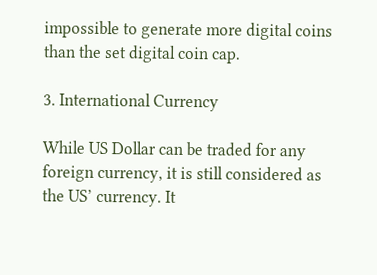impossible to generate more digital coins than the set digital coin cap.

3. International Currency

While US Dollar can be traded for any foreign currency, it is still considered as the US’ currency. It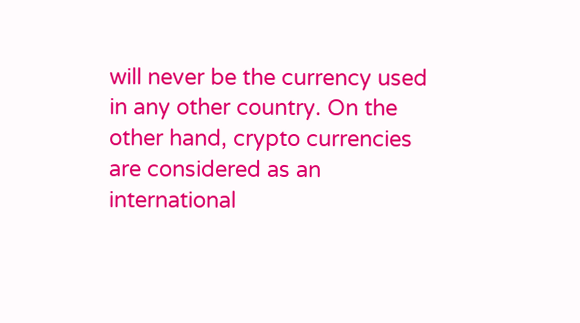will never be the currency used in any other country. On the other hand, crypto currencies are considered as an international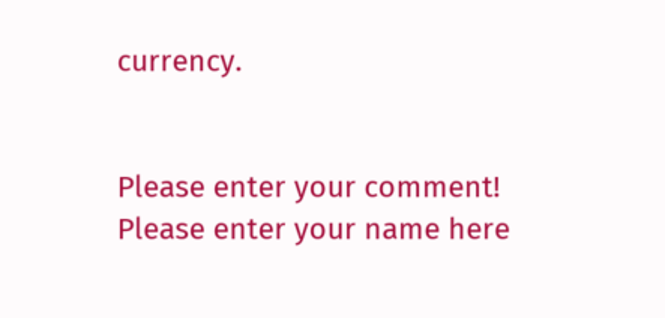currency.


Please enter your comment!
Please enter your name here